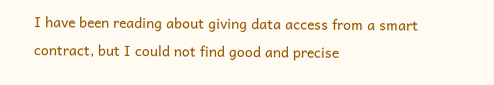I have been reading about giving data access from a smart contract, but I could not find good and precise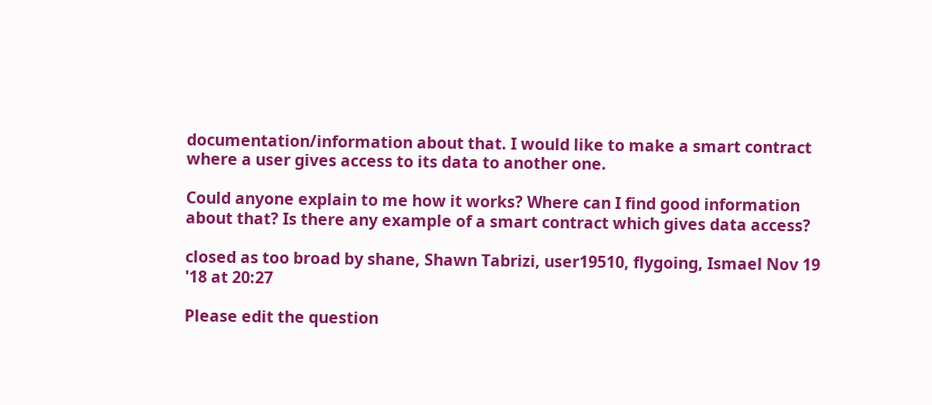documentation/information about that. I would like to make a smart contract where a user gives access to its data to another one.

Could anyone explain to me how it works? Where can I find good information about that? Is there any example of a smart contract which gives data access?

closed as too broad by shane, Shawn Tabrizi, user19510, flygoing, Ismael Nov 19 '18 at 20:27

Please edit the question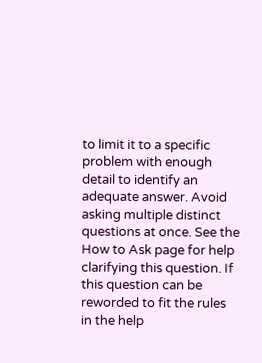to limit it to a specific problem with enough detail to identify an adequate answer. Avoid asking multiple distinct questions at once. See the How to Ask page for help clarifying this question. If this question can be reworded to fit the rules in the help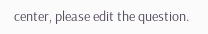center, please edit the question.